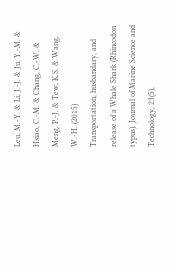Leu, M.-Y. & Li, J.-J. & Ju, Y.-M. & Hsiao, C.-M. & Chang, C.-W. & Meng, P.-J. & Tew, K.S. & Wang, W.-H. (2015)
Transportation, husbandary, and release of a Whale Shark (Rhincodon typus). Journal of Marine Science and Technology, 23(5),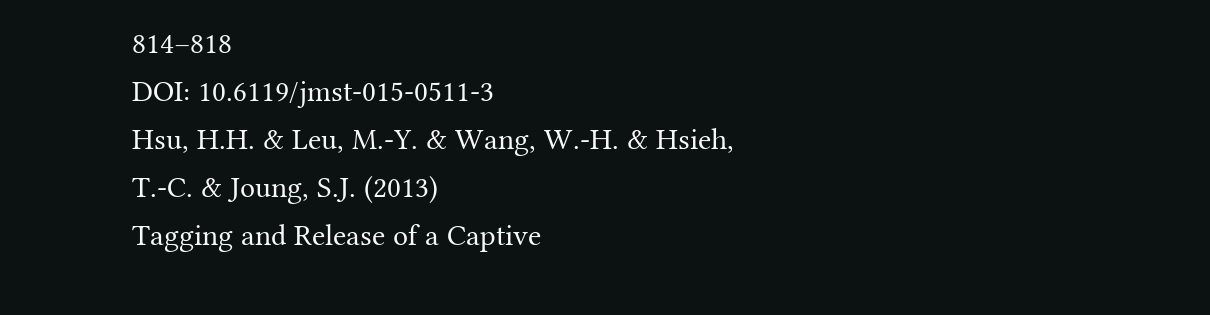814–818
DOI: 10.6119/jmst-015-0511-3
Hsu, H.H. & Leu, M.-Y. & Wang, W.-H. & Hsieh, T.-C. & Joung, S.J. (2013)
Tagging and Release of a Captive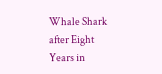Whale Shark after Eight Years in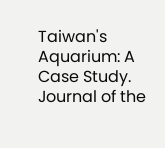Taiwan's Aquarium: A Case Study. Journal of the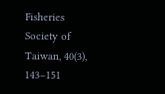Fisheries Society of Taiwan, 40(3), 143–151